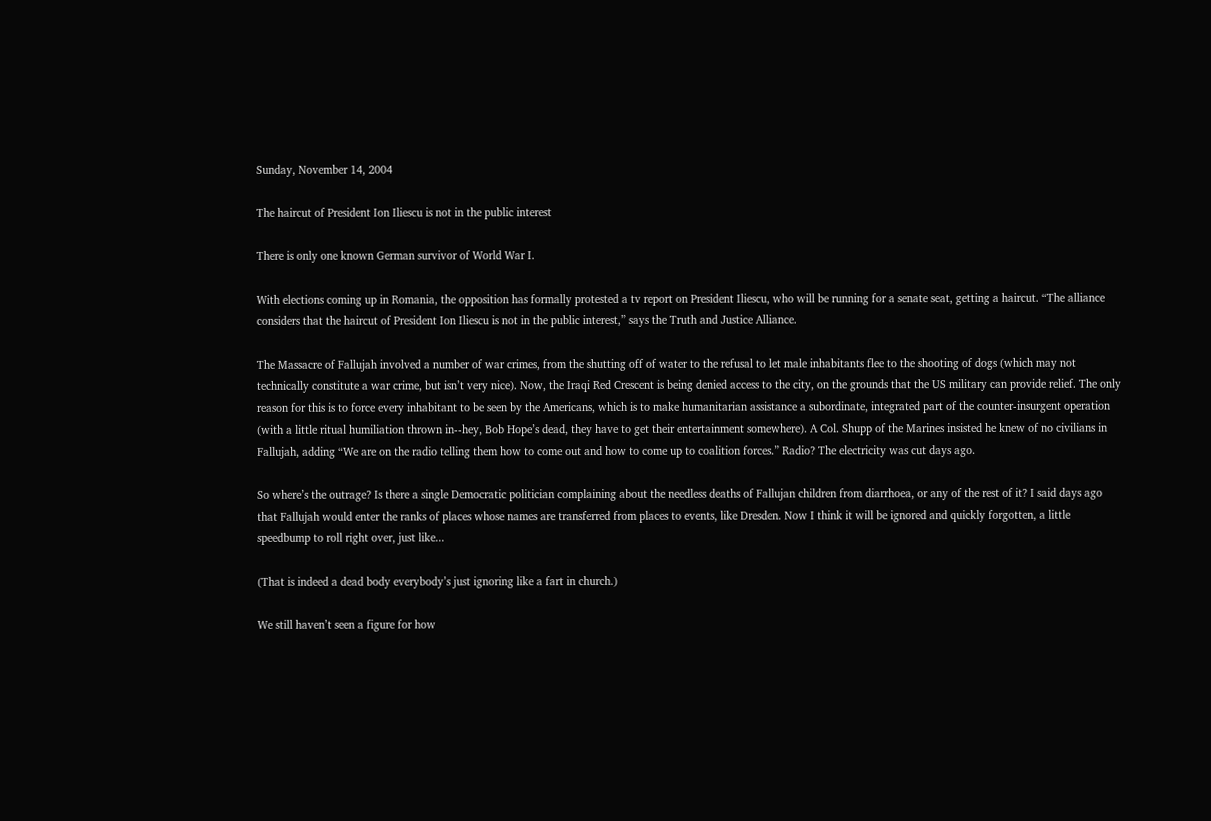Sunday, November 14, 2004

The haircut of President Ion Iliescu is not in the public interest

There is only one known German survivor of World War I.

With elections coming up in Romania, the opposition has formally protested a tv report on President Iliescu, who will be running for a senate seat, getting a haircut. “The alliance considers that the haircut of President Ion Iliescu is not in the public interest,” says the Truth and Justice Alliance.

The Massacre of Fallujah involved a number of war crimes, from the shutting off of water to the refusal to let male inhabitants flee to the shooting of dogs (which may not technically constitute a war crime, but isn’t very nice). Now, the Iraqi Red Crescent is being denied access to the city, on the grounds that the US military can provide relief. The only reason for this is to force every inhabitant to be seen by the Americans, which is to make humanitarian assistance a subordinate, integrated part of the counter-insurgent operation (with a little ritual humiliation thrown in--hey, Bob Hope’s dead, they have to get their entertainment somewhere). A Col. Shupp of the Marines insisted he knew of no civilians in Fallujah, adding “We are on the radio telling them how to come out and how to come up to coalition forces.” Radio? The electricity was cut days ago.

So where’s the outrage? Is there a single Democratic politician complaining about the needless deaths of Fallujan children from diarrhoea, or any of the rest of it? I said days ago that Fallujah would enter the ranks of places whose names are transferred from places to events, like Dresden. Now I think it will be ignored and quickly forgotten, a little speedbump to roll right over, just like...

(That is indeed a dead body everybody’s just ignoring like a fart in church.)

We still haven’t seen a figure for how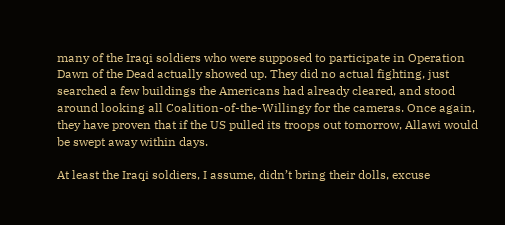many of the Iraqi soldiers who were supposed to participate in Operation Dawn of the Dead actually showed up. They did no actual fighting, just searched a few buildings the Americans had already cleared, and stood around looking all Coalition-of-the-Willingy for the cameras. Once again, they have proven that if the US pulled its troops out tomorrow, Allawi would be swept away within days.

At least the Iraqi soldiers, I assume, didn’t bring their dolls, excuse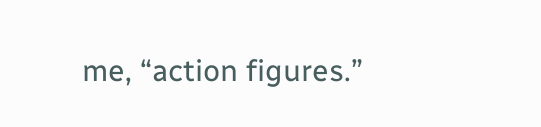me, “action figures.”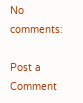No comments:

Post a Comment